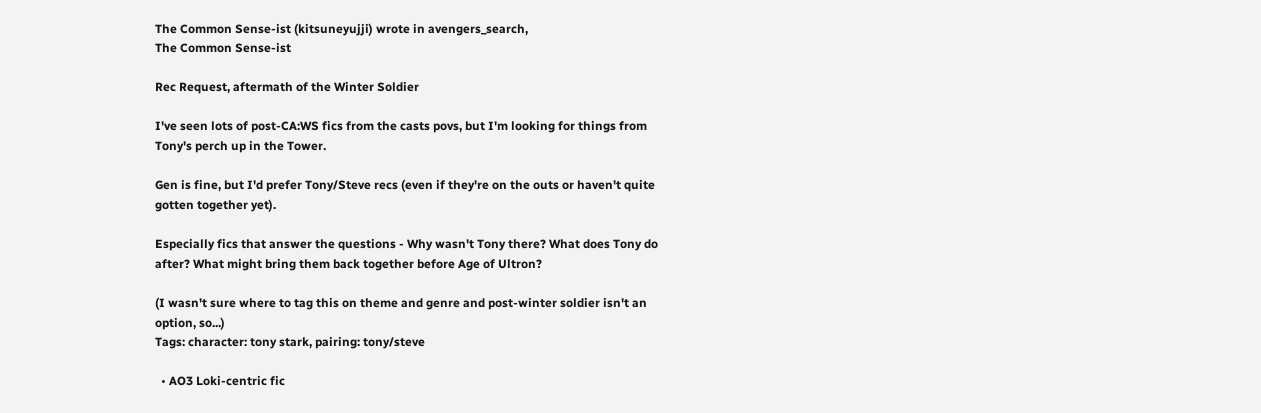The Common Sense-ist (kitsuneyujji) wrote in avengers_search,
The Common Sense-ist

Rec Request, aftermath of the Winter Soldier

I've seen lots of post-CA:WS fics from the casts povs, but I'm looking for things from Tony's perch up in the Tower.

Gen is fine, but I'd prefer Tony/Steve recs (even if they're on the outs or haven't quite gotten together yet).

Especially fics that answer the questions - Why wasn't Tony there? What does Tony do after? What might bring them back together before Age of Ultron?

(I wasn't sure where to tag this on theme and genre and post-winter soldier isn't an option, so...)
Tags: character: tony stark, pairing: tony/steve

  • AO3 Loki-centric fic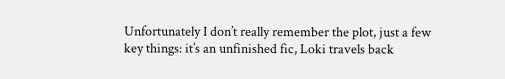Unfortunately I don’t really remember the plot, just a few key things: it’s an unfinished fic, Loki travels back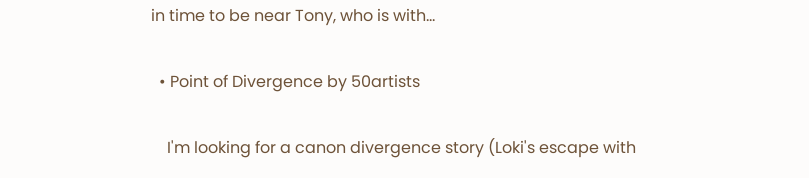in time to be near Tony, who is with…

  • Point of Divergence by 50artists

    I'm looking for a canon divergence story (Loki's escape with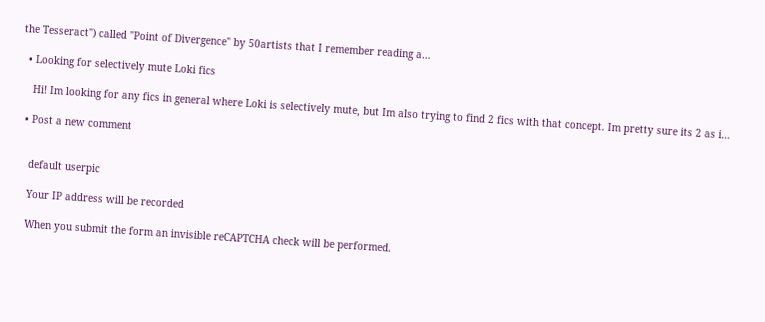the Tesseract") called "Point of Divergence" by 50artists that I remember reading a…

  • Looking for selectively mute Loki fics

    Hi! Im looking for any fics in general where Loki is selectively mute, but Im also trying to find 2 fics with that concept. Im pretty sure its 2 as i…

  • Post a new comment


    default userpic

    Your IP address will be recorded

    When you submit the form an invisible reCAPTCHA check will be performed.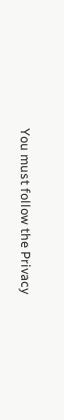You must follow the Privacy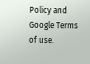Policy and Google Terms of use.